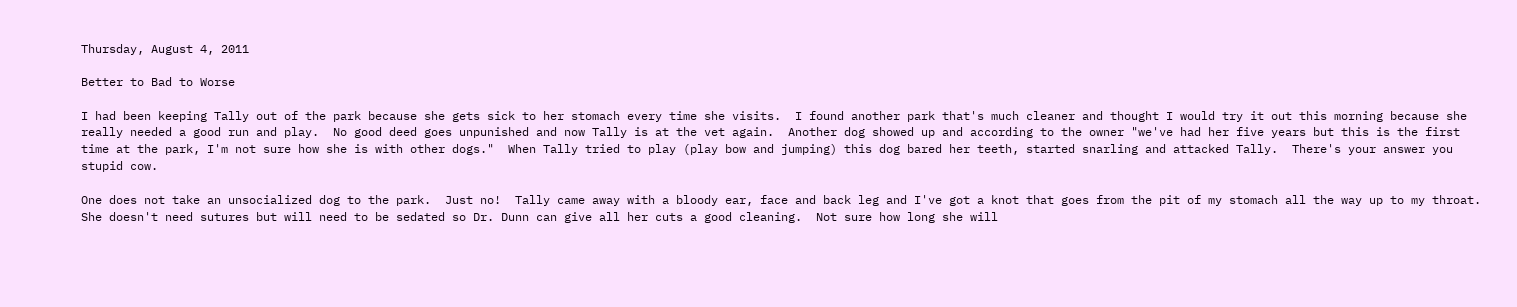Thursday, August 4, 2011

Better to Bad to Worse

I had been keeping Tally out of the park because she gets sick to her stomach every time she visits.  I found another park that's much cleaner and thought I would try it out this morning because she really needed a good run and play.  No good deed goes unpunished and now Tally is at the vet again.  Another dog showed up and according to the owner "we've had her five years but this is the first time at the park, I'm not sure how she is with other dogs."  When Tally tried to play (play bow and jumping) this dog bared her teeth, started snarling and attacked Tally.  There's your answer you stupid cow.

One does not take an unsocialized dog to the park.  Just no!  Tally came away with a bloody ear, face and back leg and I've got a knot that goes from the pit of my stomach all the way up to my throat.  She doesn't need sutures but will need to be sedated so Dr. Dunn can give all her cuts a good cleaning.  Not sure how long she will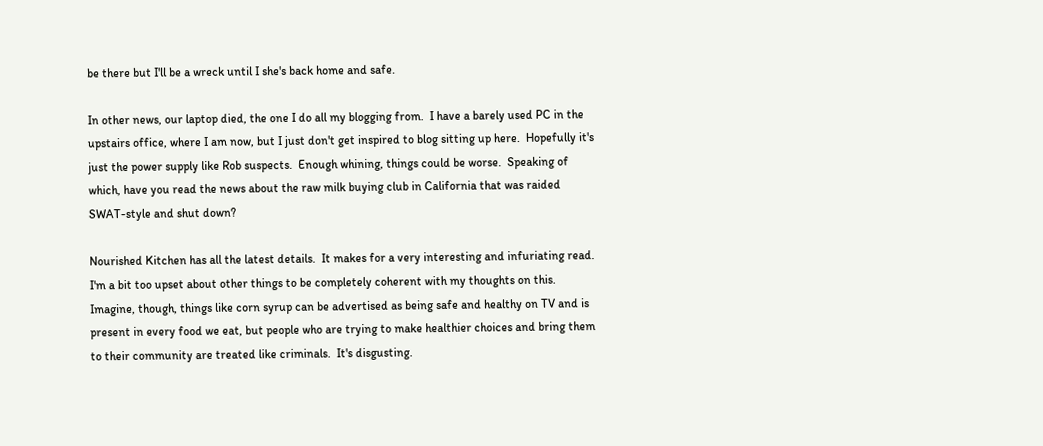be there but I'll be a wreck until I she's back home and safe.

In other news, our laptop died, the one I do all my blogging from.  I have a barely used PC in the upstairs office, where I am now, but I just don't get inspired to blog sitting up here.  Hopefully it's just the power supply like Rob suspects.  Enough whining, things could be worse.  Speaking of which, have you read the news about the raw milk buying club in California that was raided SWAT-style and shut down?

Nourished Kitchen has all the latest details.  It makes for a very interesting and infuriating read.  I'm a bit too upset about other things to be completely coherent with my thoughts on this.  Imagine, though, things like corn syrup can be advertised as being safe and healthy on TV and is present in every food we eat, but people who are trying to make healthier choices and bring them to their community are treated like criminals.  It's disgusting.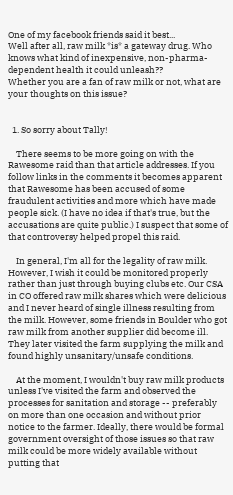One of my facebook friends said it best...
Well after all, raw milk *is* a gateway drug. Who knows what kind of inexpensive, non-pharma-dependent health it could unleash??
Whether you are a fan of raw milk or not, what are your thoughts on this issue?


  1. So sorry about Tally!

    There seems to be more going on with the Rawesome raid than that article addresses. If you follow links in the comments it becomes apparent that Rawesome has been accused of some fraudulent activities and more which have made people sick. (I have no idea if that's true, but the accusations are quite public.) I suspect that some of that controversy helped propel this raid.

    In general, I'm all for the legality of raw milk. However, I wish it could be monitored properly rather than just through buying clubs etc. Our CSA in CO offered raw milk shares which were delicious and I never heard of single illness resulting from the milk. However, some friends in Boulder who got raw milk from another supplier did become ill. They later visited the farm supplying the milk and found highly unsanitary/unsafe conditions.

    At the moment, I wouldn't buy raw milk products unless I've visited the farm and observed the processes for sanitation and storage -- preferably on more than one occasion and without prior notice to the farmer. Ideally, there would be formal government oversight of those issues so that raw milk could be more widely available without putting that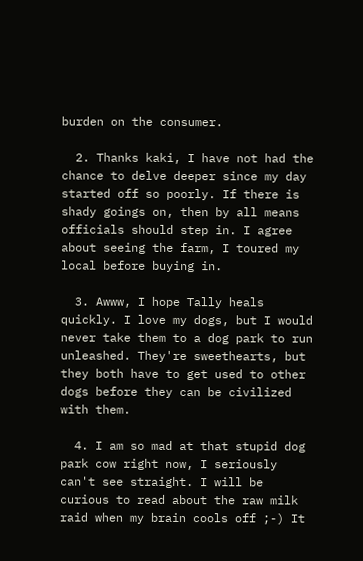burden on the consumer.

  2. Thanks kaki, I have not had the chance to delve deeper since my day started off so poorly. If there is shady goings on, then by all means officials should step in. I agree about seeing the farm, I toured my local before buying in.

  3. Awww, I hope Tally heals quickly. I love my dogs, but I would never take them to a dog park to run unleashed. They're sweethearts, but they both have to get used to other dogs before they can be civilized with them.

  4. I am so mad at that stupid dog park cow right now, I seriously can't see straight. I will be curious to read about the raw milk raid when my brain cools off ;-) It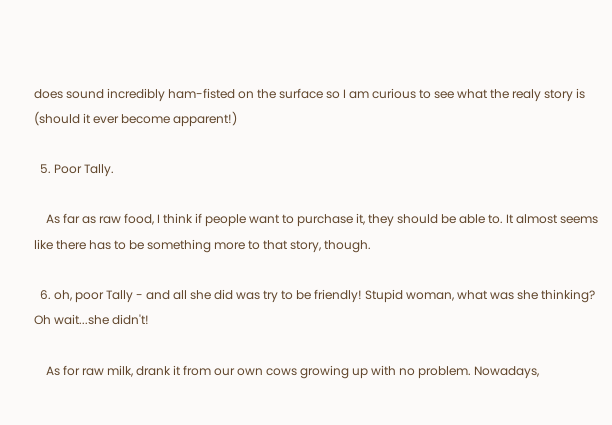does sound incredibly ham-fisted on the surface so I am curious to see what the realy story is (should it ever become apparent!)

  5. Poor Tally.

    As far as raw food, I think if people want to purchase it, they should be able to. It almost seems like there has to be something more to that story, though.

  6. oh, poor Tally - and all she did was try to be friendly! Stupid woman, what was she thinking? Oh wait...she didn't!

    As for raw milk, drank it from our own cows growing up with no problem. Nowadays,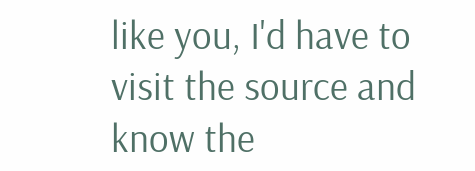like you, I'd have to visit the source and know the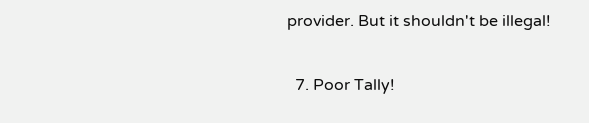provider. But it shouldn't be illegal!

  7. Poor Tally!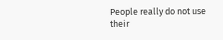People really do not use their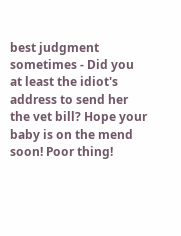best judgment sometimes - Did you at least the idiot's address to send her the vet bill? Hope your baby is on the mend soon! Poor thing!